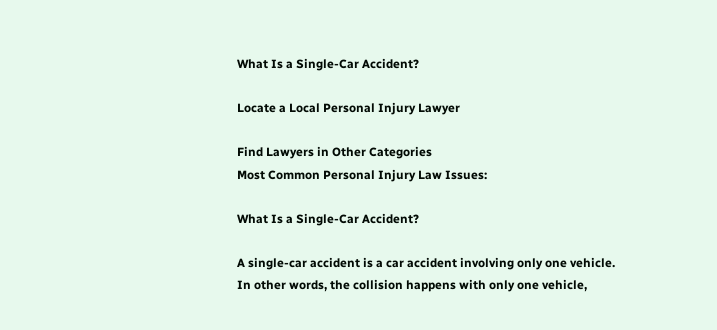What Is a Single-Car Accident?

Locate a Local Personal Injury Lawyer

Find Lawyers in Other Categories
Most Common Personal Injury Law Issues:

What Is a Single-Car Accident?

A single-car accident is a car accident involving only one vehicle. In other words, the collision happens with only one vehicle,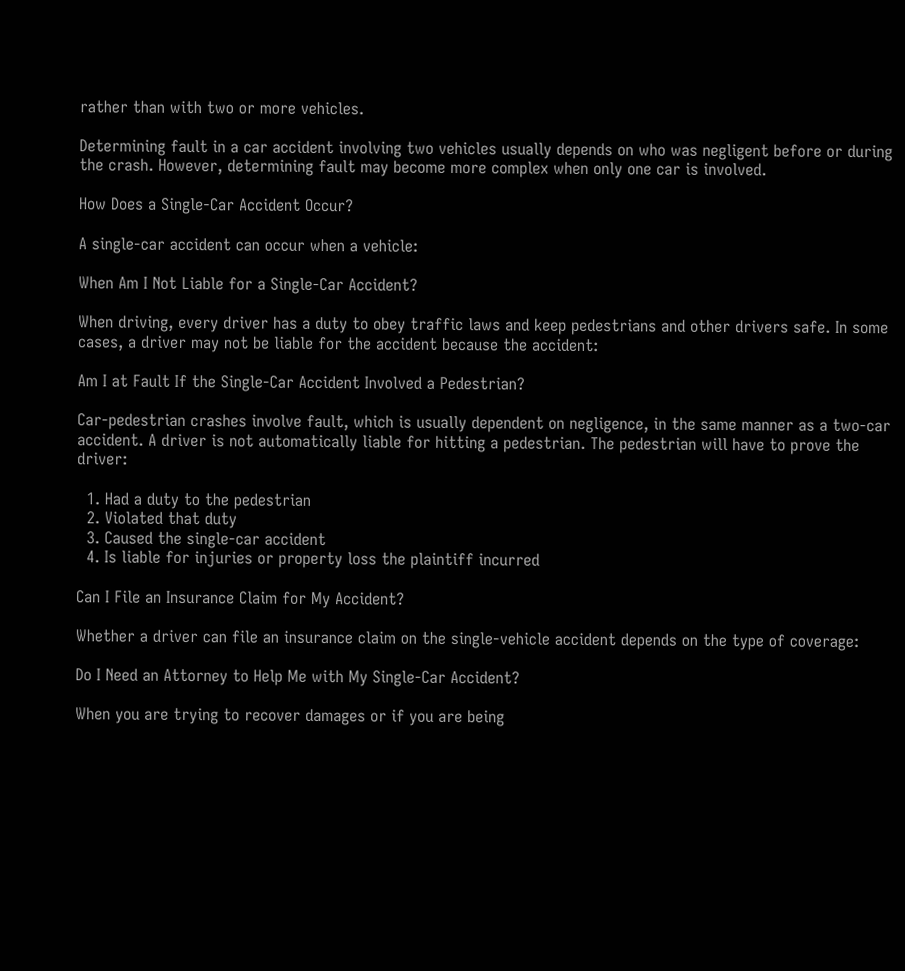rather than with two or more vehicles.

Determining fault in a car accident involving two vehicles usually depends on who was negligent before or during the crash. However, determining fault may become more complex when only one car is involved.

How Does a Single-Car Accident Occur?

A single-car accident can occur when a vehicle:

When Am I Not Liable for a Single-Car Accident?

When driving, every driver has a duty to obey traffic laws and keep pedestrians and other drivers safe. In some cases, a driver may not be liable for the accident because the accident:

Am I at Fault If the Single-Car Accident Involved a Pedestrian?

Car-pedestrian crashes involve fault, which is usually dependent on negligence, in the same manner as a two-car accident. A driver is not automatically liable for hitting a pedestrian. The pedestrian will have to prove the driver:

  1. Had a duty to the pedestrian
  2. Violated that duty
  3. Caused the single-car accident
  4. Is liable for injuries or property loss the plaintiff incurred

Can I File an Insurance Claim for My Accident?

Whether a driver can file an insurance claim on the single-vehicle accident depends on the type of coverage:

Do I Need an Attorney to Help Me with My Single-Car Accident?

When you are trying to recover damages or if you are being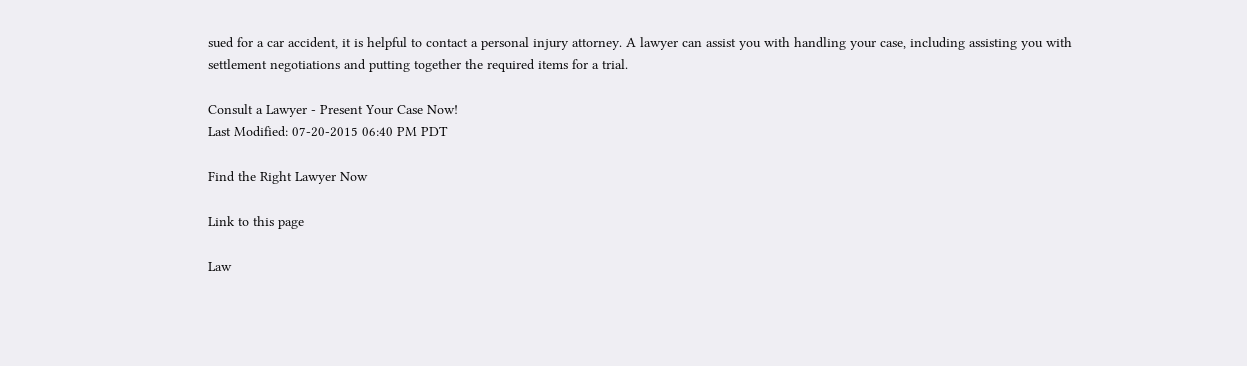sued for a car accident, it is helpful to contact a personal injury attorney. A lawyer can assist you with handling your case, including assisting you with settlement negotiations and putting together the required items for a trial.

Consult a Lawyer - Present Your Case Now!
Last Modified: 07-20-2015 06:40 PM PDT

Find the Right Lawyer Now

Link to this page

Law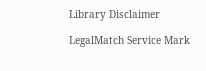Library Disclaimer

LegalMatch Service Mark